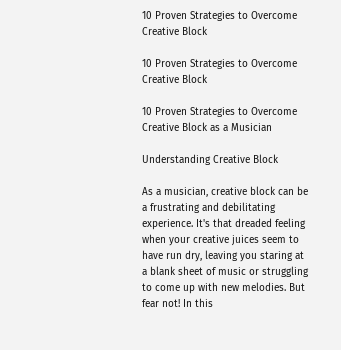10 Proven Strategies to Overcome Creative Block

10 Proven Strategies to Overcome Creative Block

10 Proven Strategies to Overcome Creative Block as a Musician

Understanding Creative Block

As a musician, creative block can be a frustrating and debilitating experience. It's that dreaded feeling when your creative juices seem to have run dry, leaving you staring at a blank sheet of music or struggling to come up with new melodies. But fear not! In this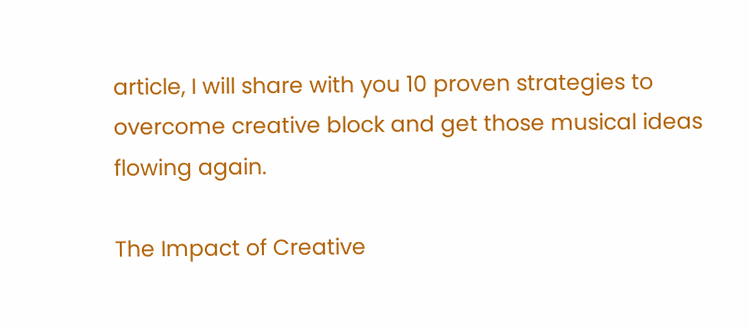article, I will share with you 10 proven strategies to overcome creative block and get those musical ideas flowing again.

The Impact of Creative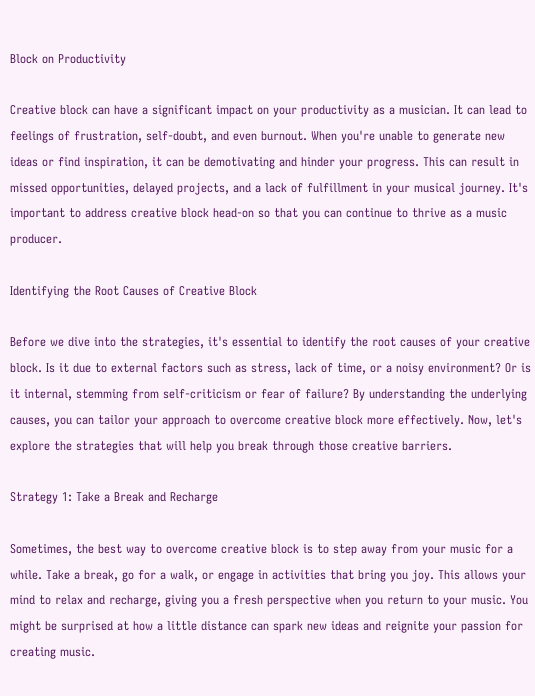Block on Productivity

Creative block can have a significant impact on your productivity as a musician. It can lead to feelings of frustration, self-doubt, and even burnout. When you're unable to generate new ideas or find inspiration, it can be demotivating and hinder your progress. This can result in missed opportunities, delayed projects, and a lack of fulfillment in your musical journey. It's important to address creative block head-on so that you can continue to thrive as a music producer.

Identifying the Root Causes of Creative Block

Before we dive into the strategies, it's essential to identify the root causes of your creative block. Is it due to external factors such as stress, lack of time, or a noisy environment? Or is it internal, stemming from self-criticism or fear of failure? By understanding the underlying causes, you can tailor your approach to overcome creative block more effectively. Now, let's explore the strategies that will help you break through those creative barriers.

Strategy 1: Take a Break and Recharge

Sometimes, the best way to overcome creative block is to step away from your music for a while. Take a break, go for a walk, or engage in activities that bring you joy. This allows your mind to relax and recharge, giving you a fresh perspective when you return to your music. You might be surprised at how a little distance can spark new ideas and reignite your passion for creating music.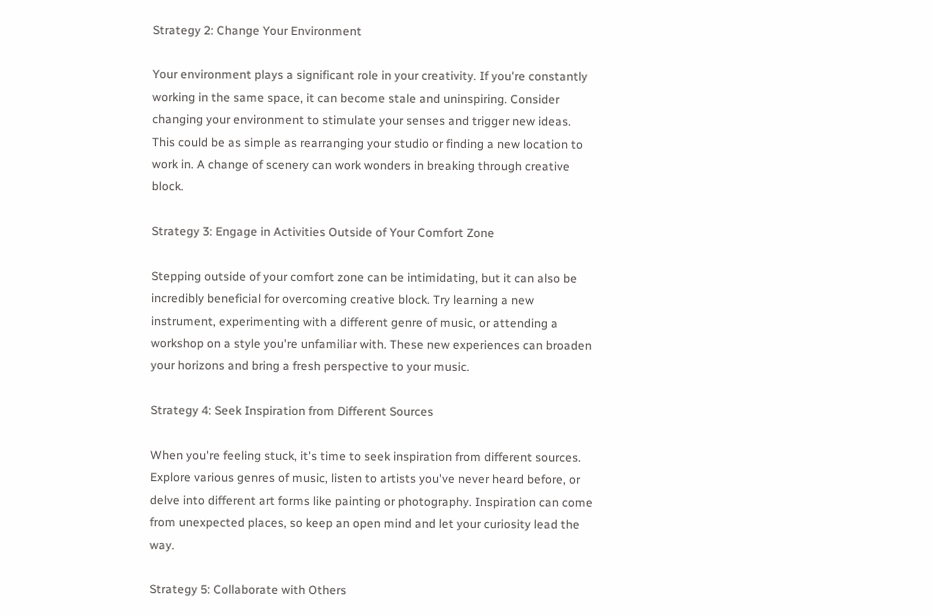Strategy 2: Change Your Environment

Your environment plays a significant role in your creativity. If you're constantly working in the same space, it can become stale and uninspiring. Consider changing your environment to stimulate your senses and trigger new ideas. This could be as simple as rearranging your studio or finding a new location to work in. A change of scenery can work wonders in breaking through creative block.

Strategy 3: Engage in Activities Outside of Your Comfort Zone

Stepping outside of your comfort zone can be intimidating, but it can also be incredibly beneficial for overcoming creative block. Try learning a new instrument, experimenting with a different genre of music, or attending a workshop on a style you're unfamiliar with. These new experiences can broaden your horizons and bring a fresh perspective to your music.

Strategy 4: Seek Inspiration from Different Sources

When you're feeling stuck, it's time to seek inspiration from different sources. Explore various genres of music, listen to artists you've never heard before, or delve into different art forms like painting or photography. Inspiration can come from unexpected places, so keep an open mind and let your curiosity lead the way.

Strategy 5: Collaborate with Others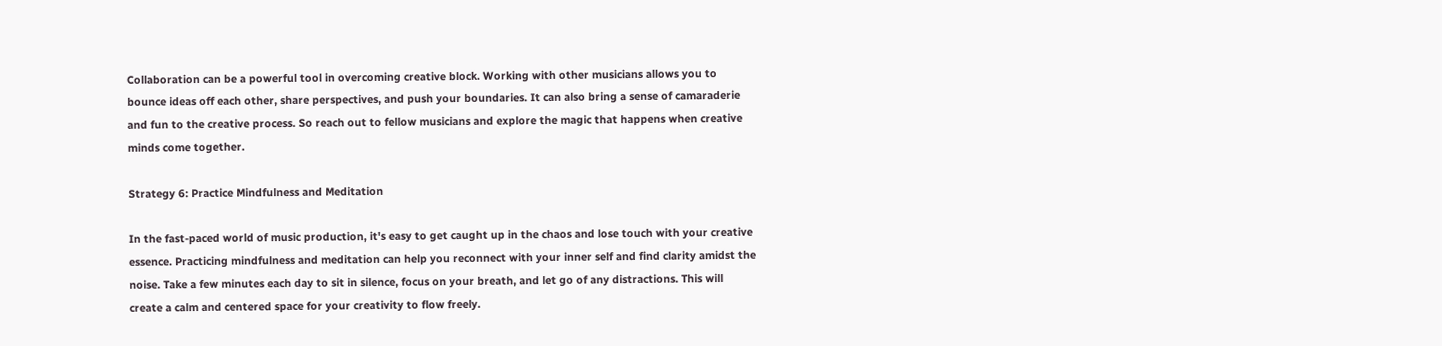Collaboration can be a powerful tool in overcoming creative block. Working with other musicians allows you to bounce ideas off each other, share perspectives, and push your boundaries. It can also bring a sense of camaraderie and fun to the creative process. So reach out to fellow musicians and explore the magic that happens when creative minds come together.

Strategy 6: Practice Mindfulness and Meditation

In the fast-paced world of music production, it's easy to get caught up in the chaos and lose touch with your creative essence. Practicing mindfulness and meditation can help you reconnect with your inner self and find clarity amidst the noise. Take a few minutes each day to sit in silence, focus on your breath, and let go of any distractions. This will create a calm and centered space for your creativity to flow freely.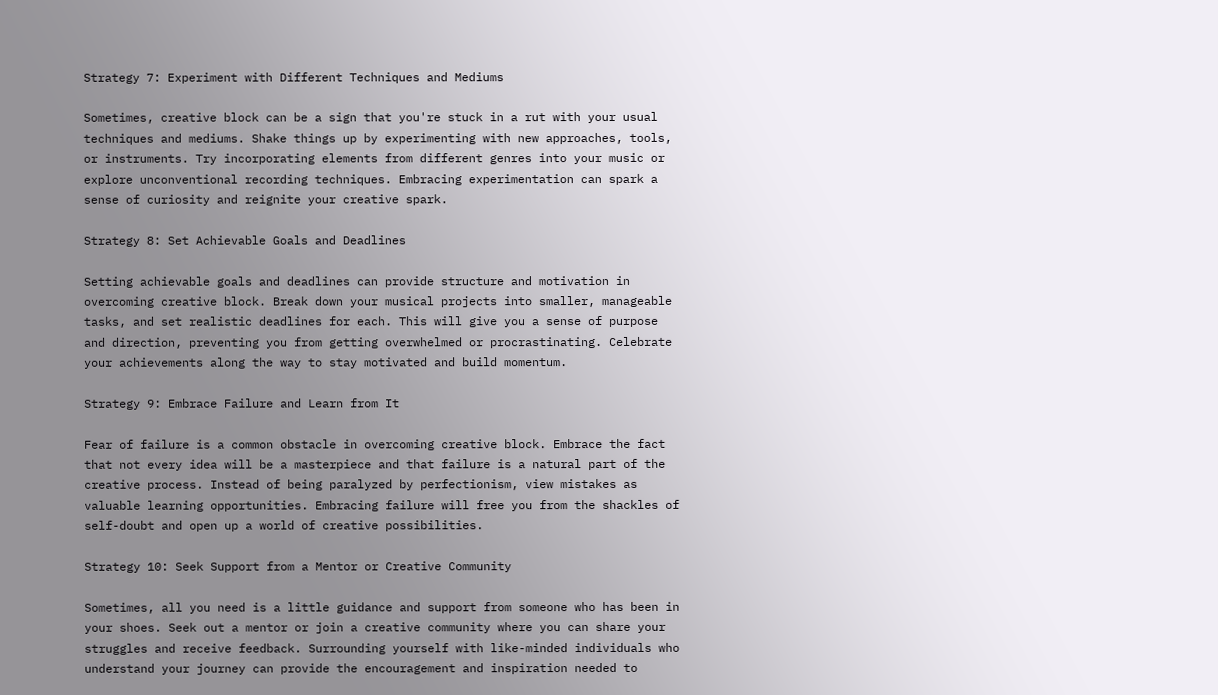Strategy 7: Experiment with Different Techniques and Mediums

Sometimes, creative block can be a sign that you're stuck in a rut with your usual techniques and mediums. Shake things up by experimenting with new approaches, tools, or instruments. Try incorporating elements from different genres into your music or explore unconventional recording techniques. Embracing experimentation can spark a sense of curiosity and reignite your creative spark.

Strategy 8: Set Achievable Goals and Deadlines

Setting achievable goals and deadlines can provide structure and motivation in overcoming creative block. Break down your musical projects into smaller, manageable tasks, and set realistic deadlines for each. This will give you a sense of purpose and direction, preventing you from getting overwhelmed or procrastinating. Celebrate your achievements along the way to stay motivated and build momentum.

Strategy 9: Embrace Failure and Learn from It

Fear of failure is a common obstacle in overcoming creative block. Embrace the fact that not every idea will be a masterpiece and that failure is a natural part of the creative process. Instead of being paralyzed by perfectionism, view mistakes as valuable learning opportunities. Embracing failure will free you from the shackles of self-doubt and open up a world of creative possibilities.

Strategy 10: Seek Support from a Mentor or Creative Community

Sometimes, all you need is a little guidance and support from someone who has been in your shoes. Seek out a mentor or join a creative community where you can share your struggles and receive feedback. Surrounding yourself with like-minded individuals who understand your journey can provide the encouragement and inspiration needed to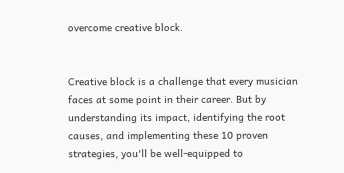overcome creative block.


Creative block is a challenge that every musician faces at some point in their career. But by understanding its impact, identifying the root causes, and implementing these 10 proven strategies, you'll be well-equipped to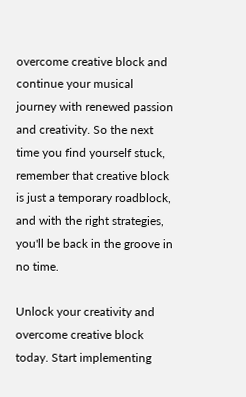overcome creative block and continue your musical journey with renewed passion and creativity. So the next time you find yourself stuck, remember that creative block is just a temporary roadblock, and with the right strategies, you'll be back in the groove in no time.

Unlock your creativity and overcome creative block today. Start implementing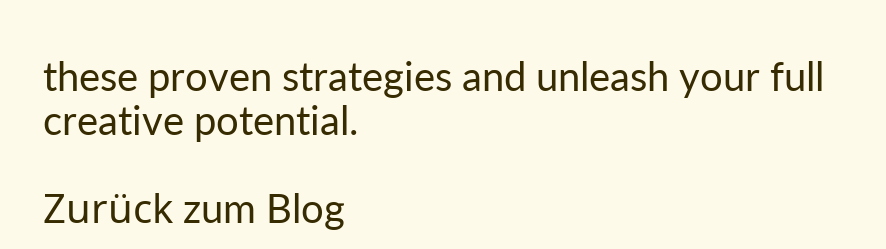these proven strategies and unleash your full creative potential.

Zurück zum Blog